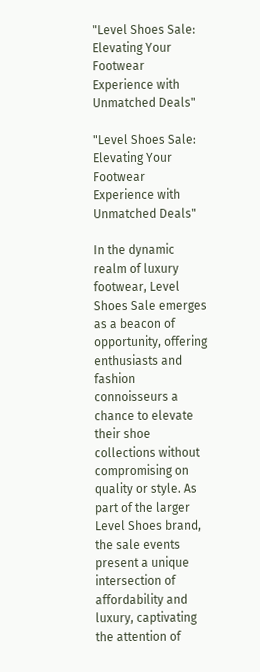"Level Shoes Sale: Elevating Your Footwear Experience with Unmatched Deals"

"Level Shoes Sale: Elevating Your Footwear Experience with Unmatched Deals"

In the dynamic realm of luxury footwear, Level Shoes Sale emerges as a beacon of opportunity, offering enthusiasts and fashion connoisseurs a chance to elevate their shoe collections without compromising on quality or style. As part of the larger Level Shoes brand, the sale events present a unique intersection of affordability and luxury, captivating the attention of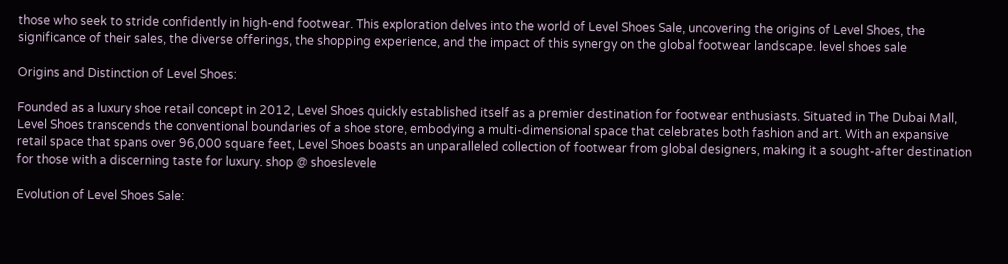those who seek to stride confidently in high-end footwear. This exploration delves into the world of Level Shoes Sale, uncovering the origins of Level Shoes, the significance of their sales, the diverse offerings, the shopping experience, and the impact of this synergy on the global footwear landscape. level shoes sale

Origins and Distinction of Level Shoes:

Founded as a luxury shoe retail concept in 2012, Level Shoes quickly established itself as a premier destination for footwear enthusiasts. Situated in The Dubai Mall, Level Shoes transcends the conventional boundaries of a shoe store, embodying a multi-dimensional space that celebrates both fashion and art. With an expansive retail space that spans over 96,000 square feet, Level Shoes boasts an unparalleled collection of footwear from global designers, making it a sought-after destination for those with a discerning taste for luxury. shop @ shoeslevele

Evolution of Level Shoes Sale: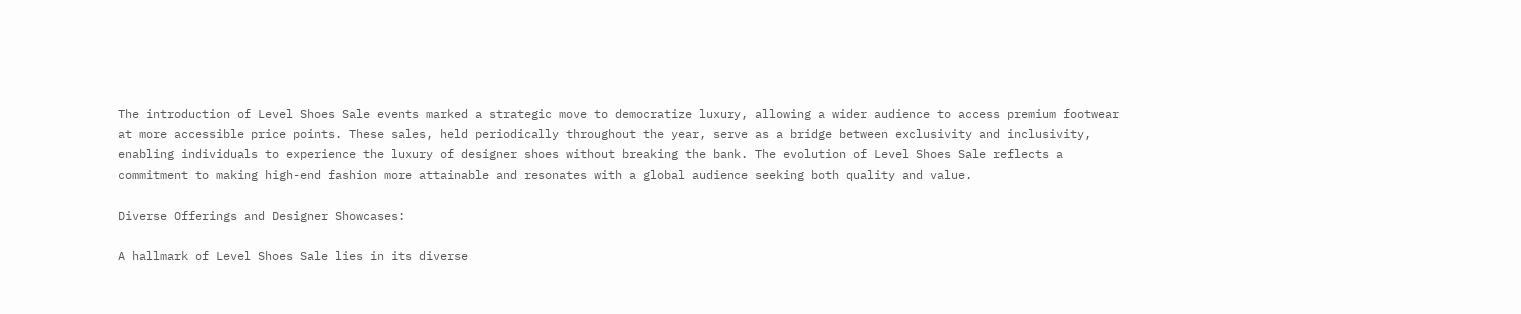The introduction of Level Shoes Sale events marked a strategic move to democratize luxury, allowing a wider audience to access premium footwear at more accessible price points. These sales, held periodically throughout the year, serve as a bridge between exclusivity and inclusivity, enabling individuals to experience the luxury of designer shoes without breaking the bank. The evolution of Level Shoes Sale reflects a commitment to making high-end fashion more attainable and resonates with a global audience seeking both quality and value.

Diverse Offerings and Designer Showcases:

A hallmark of Level Shoes Sale lies in its diverse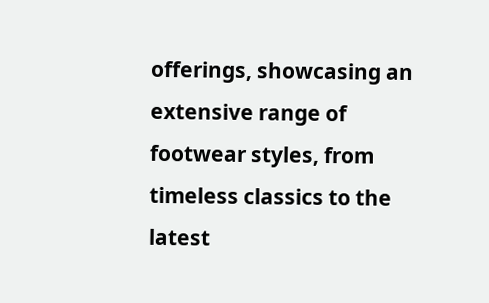offerings, showcasing an extensive range of footwear styles, from timeless classics to the latest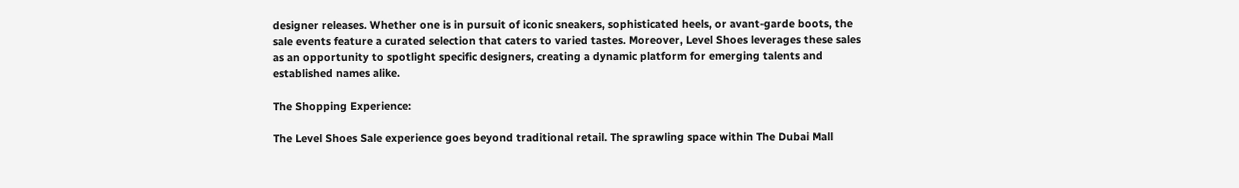designer releases. Whether one is in pursuit of iconic sneakers, sophisticated heels, or avant-garde boots, the sale events feature a curated selection that caters to varied tastes. Moreover, Level Shoes leverages these sales as an opportunity to spotlight specific designers, creating a dynamic platform for emerging talents and established names alike.

The Shopping Experience:

The Level Shoes Sale experience goes beyond traditional retail. The sprawling space within The Dubai Mall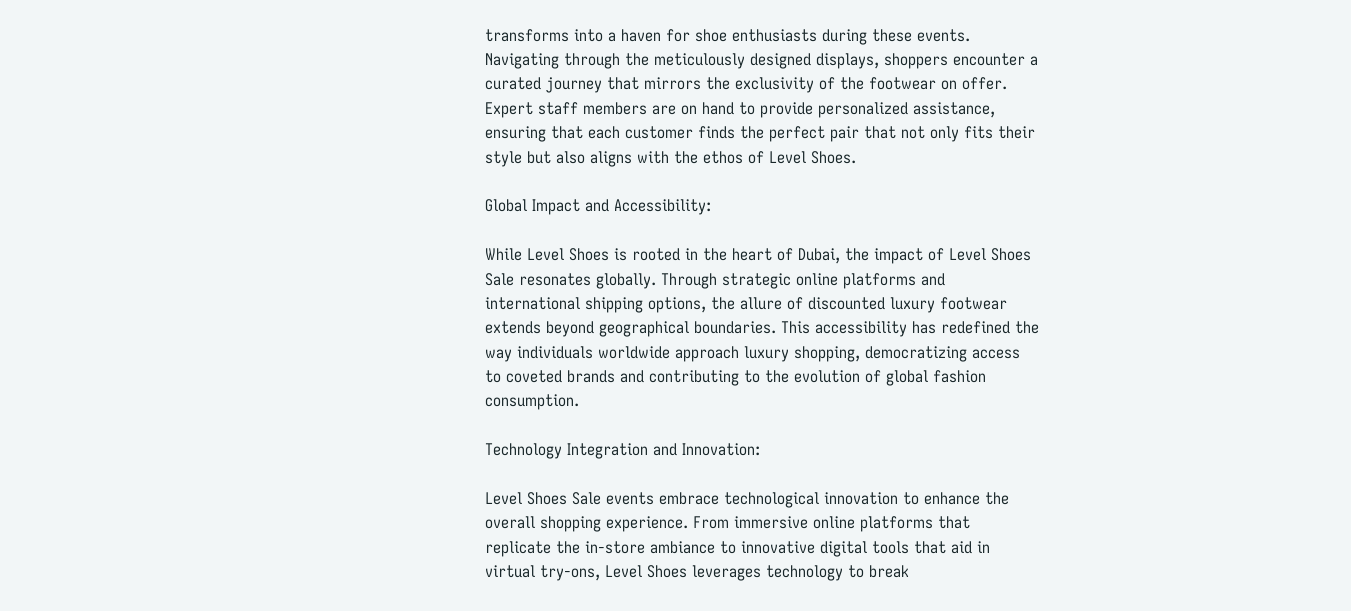transforms into a haven for shoe enthusiasts during these events. Navigating through the meticulously designed displays, shoppers encounter a curated journey that mirrors the exclusivity of the footwear on offer. Expert staff members are on hand to provide personalized assistance, ensuring that each customer finds the perfect pair that not only fits their style but also aligns with the ethos of Level Shoes.

Global Impact and Accessibility:

While Level Shoes is rooted in the heart of Dubai, the impact of Level Shoes Sale resonates globally. Through strategic online platforms and international shipping options, the allure of discounted luxury footwear extends beyond geographical boundaries. This accessibility has redefined the way individuals worldwide approach luxury shopping, democratizing access to coveted brands and contributing to the evolution of global fashion consumption.

Technology Integration and Innovation:

Level Shoes Sale events embrace technological innovation to enhance the overall shopping experience. From immersive online platforms that replicate the in-store ambiance to innovative digital tools that aid in virtual try-ons, Level Shoes leverages technology to break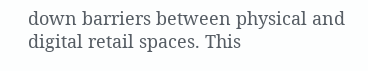down barriers between physical and digital retail spaces. This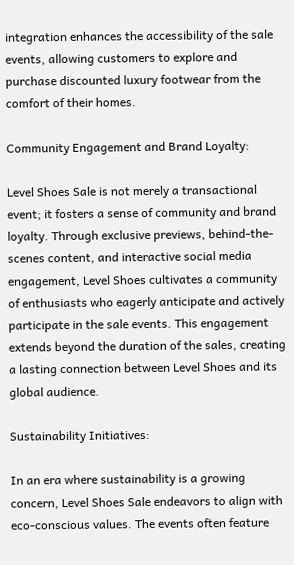integration enhances the accessibility of the sale events, allowing customers to explore and purchase discounted luxury footwear from the comfort of their homes.

Community Engagement and Brand Loyalty:

Level Shoes Sale is not merely a transactional event; it fosters a sense of community and brand loyalty. Through exclusive previews, behind-the-scenes content, and interactive social media engagement, Level Shoes cultivates a community of enthusiasts who eagerly anticipate and actively participate in the sale events. This engagement extends beyond the duration of the sales, creating a lasting connection between Level Shoes and its global audience.

Sustainability Initiatives:

In an era where sustainability is a growing concern, Level Shoes Sale endeavors to align with eco-conscious values. The events often feature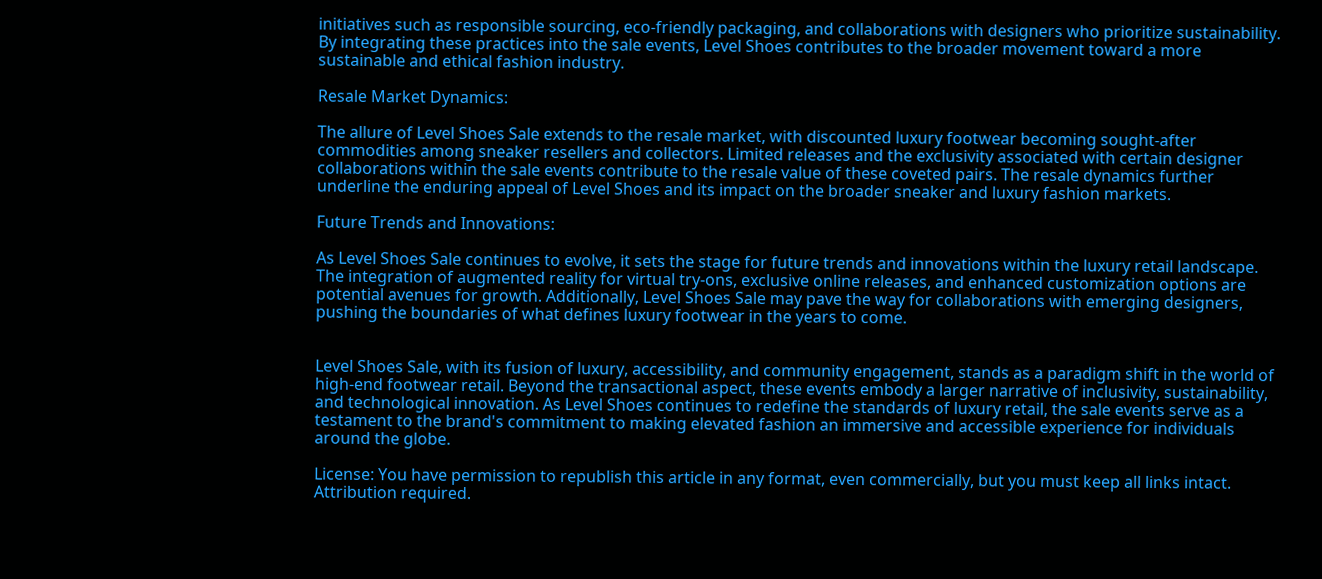initiatives such as responsible sourcing, eco-friendly packaging, and collaborations with designers who prioritize sustainability. By integrating these practices into the sale events, Level Shoes contributes to the broader movement toward a more sustainable and ethical fashion industry.

Resale Market Dynamics:

The allure of Level Shoes Sale extends to the resale market, with discounted luxury footwear becoming sought-after commodities among sneaker resellers and collectors. Limited releases and the exclusivity associated with certain designer collaborations within the sale events contribute to the resale value of these coveted pairs. The resale dynamics further underline the enduring appeal of Level Shoes and its impact on the broader sneaker and luxury fashion markets.

Future Trends and Innovations:

As Level Shoes Sale continues to evolve, it sets the stage for future trends and innovations within the luxury retail landscape. The integration of augmented reality for virtual try-ons, exclusive online releases, and enhanced customization options are potential avenues for growth. Additionally, Level Shoes Sale may pave the way for collaborations with emerging designers, pushing the boundaries of what defines luxury footwear in the years to come.


Level Shoes Sale, with its fusion of luxury, accessibility, and community engagement, stands as a paradigm shift in the world of high-end footwear retail. Beyond the transactional aspect, these events embody a larger narrative of inclusivity, sustainability, and technological innovation. As Level Shoes continues to redefine the standards of luxury retail, the sale events serve as a testament to the brand's commitment to making elevated fashion an immersive and accessible experience for individuals around the globe.

License: You have permission to republish this article in any format, even commercially, but you must keep all links intact. Attribution required.